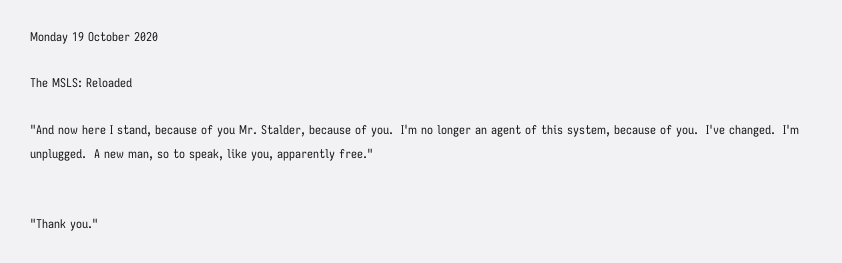Monday 19 October 2020

The MSLS: Reloaded

"And now here I stand, because of you Mr. Stalder, because of you.  I'm no longer an agent of this system, because of you.  I've changed.  I'm unplugged.  A new man, so to speak, like you, apparently free."


"Thank you."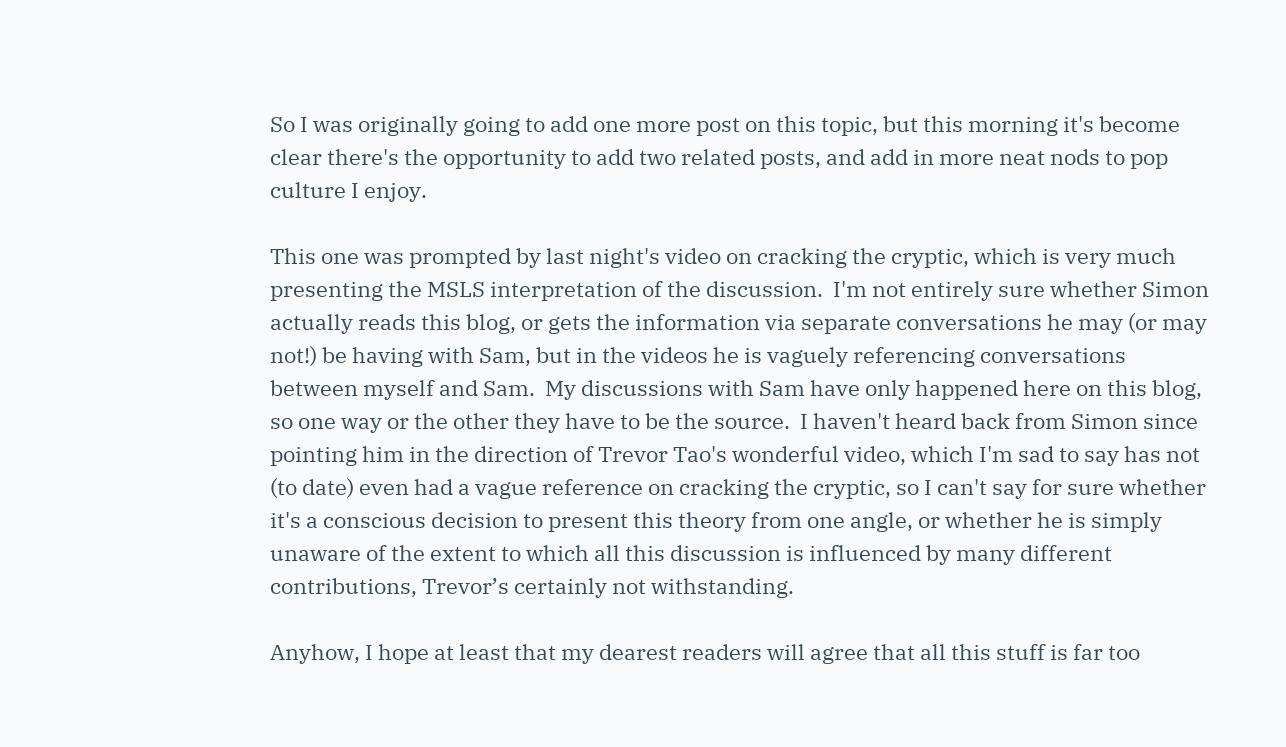So I was originally going to add one more post on this topic, but this morning it's become clear there's the opportunity to add two related posts, and add in more neat nods to pop culture I enjoy.

This one was prompted by last night's video on cracking the cryptic, which is very much presenting the MSLS interpretation of the discussion.  I'm not entirely sure whether Simon actually reads this blog, or gets the information via separate conversations he may (or may not!) be having with Sam, but in the videos he is vaguely referencing conversations between myself and Sam.  My discussions with Sam have only happened here on this blog, so one way or the other they have to be the source.  I haven't heard back from Simon since pointing him in the direction of Trevor Tao's wonderful video, which I'm sad to say has not (to date) even had a vague reference on cracking the cryptic, so I can't say for sure whether it's a conscious decision to present this theory from one angle, or whether he is simply unaware of the extent to which all this discussion is influenced by many different contributions, Trevor’s certainly not withstanding.

Anyhow, I hope at least that my dearest readers will agree that all this stuff is far too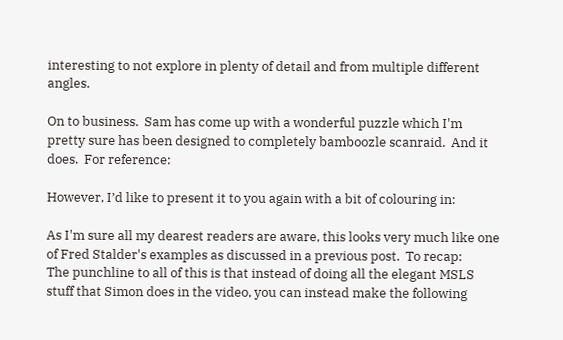interesting to not explore in plenty of detail and from multiple different angles.

On to business.  Sam has come up with a wonderful puzzle which I'm pretty sure has been designed to completely bamboozle scanraid.  And it does.  For reference:

However, I’d like to present it to you again with a bit of colouring in:

As I'm sure all my dearest readers are aware, this looks very much like one of Fred Stalder's examples as discussed in a previous post.  To recap:
The punchline to all of this is that instead of doing all the elegant MSLS stuff that Simon does in the video, you can instead make the following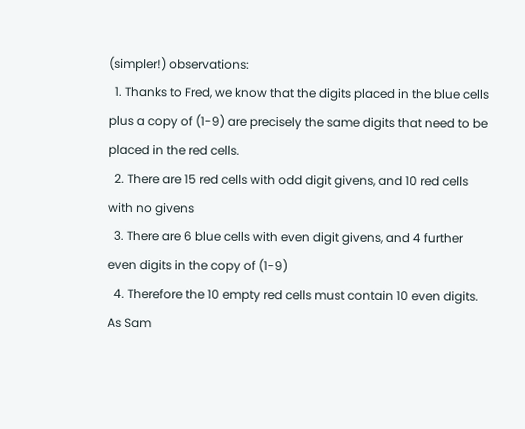(simpler!) observations:
  1. Thanks to Fred, we know that the digits placed in the blue cells plus a copy of (1-9) are precisely the same digits that need to be placed in the red cells.
  2. There are 15 red cells with odd digit givens, and 10 red cells with no givens
  3. There are 6 blue cells with even digit givens, and 4 further even digits in the copy of (1-9)
  4. Therefore the 10 empty red cells must contain 10 even digits.
As Sam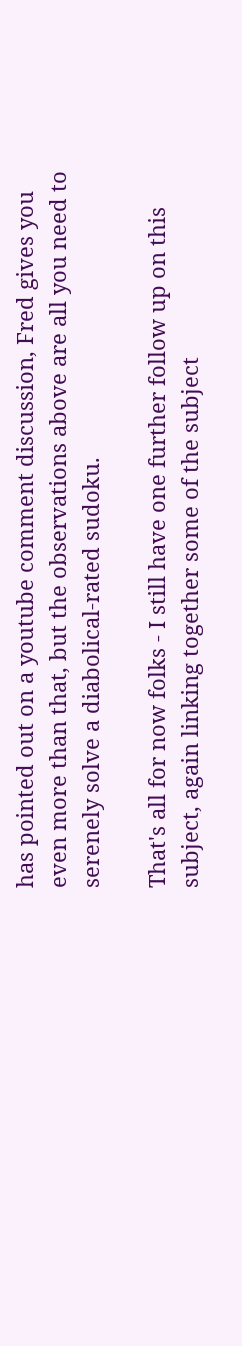has pointed out on a youtube comment discussion, Fred gives you even more than that, but the observations above are all you need to serenely solve a diabolical-rated sudoku.

That's all for now folks - I still have one further follow up on this subject, again linking together some of the subject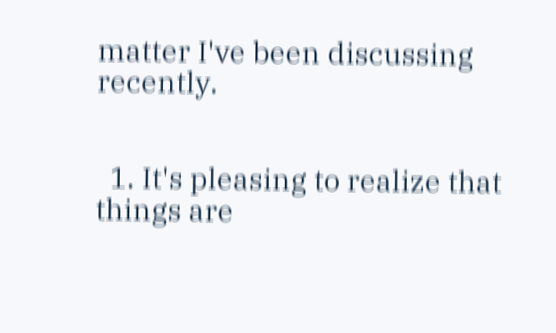matter I've been discussing recently.


  1. It's pleasing to realize that things are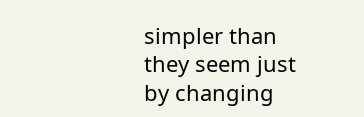simpler than they seem just by changing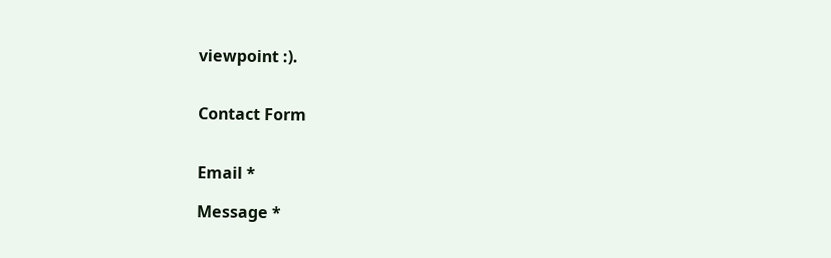viewpoint :).


Contact Form


Email *

Message *